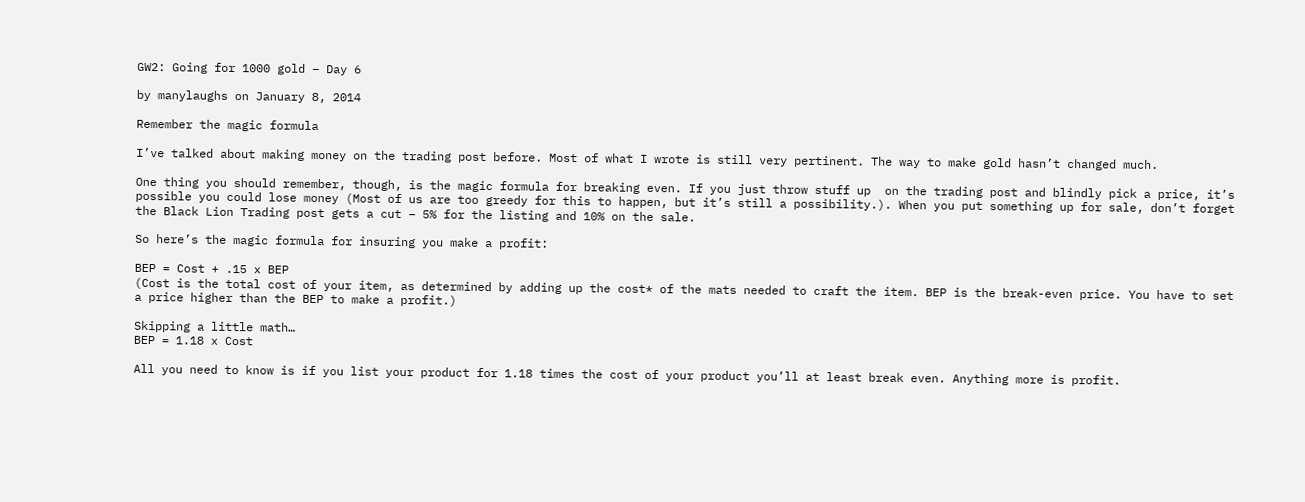GW2: Going for 1000 gold – Day 6

by manylaughs on January 8, 2014

Remember the magic formula

I’ve talked about making money on the trading post before. Most of what I wrote is still very pertinent. The way to make gold hasn’t changed much.

One thing you should remember, though, is the magic formula for breaking even. If you just throw stuff up  on the trading post and blindly pick a price, it’s possible you could lose money (Most of us are too greedy for this to happen, but it’s still a possibility.). When you put something up for sale, don’t forget the Black Lion Trading post gets a cut – 5% for the listing and 10% on the sale.

So here’s the magic formula for insuring you make a profit:

BEP = Cost + .15 x BEP
(Cost is the total cost of your item, as determined by adding up the cost* of the mats needed to craft the item. BEP is the break-even price. You have to set a price higher than the BEP to make a profit.)

Skipping a little math…
BEP = 1.18 x Cost

All you need to know is if you list your product for 1.18 times the cost of your product you’ll at least break even. Anything more is profit.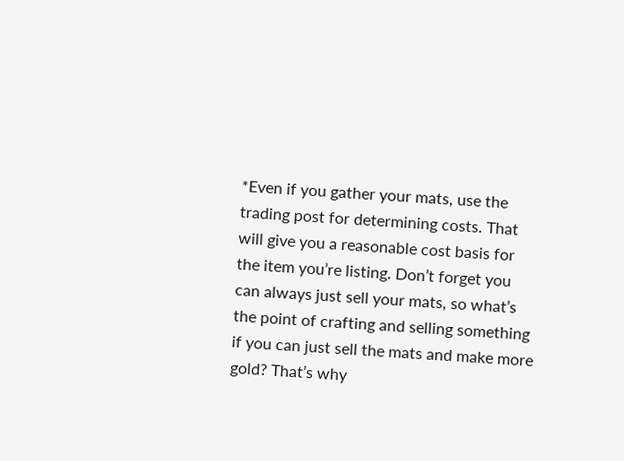*Even if you gather your mats, use the trading post for determining costs. That will give you a reasonable cost basis for the item you’re listing. Don’t forget you can always just sell your mats, so what’s the point of crafting and selling something if you can just sell the mats and make more gold? That’s why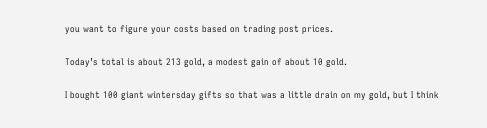you want to figure your costs based on trading post prices.

Today’s total is about 213 gold, a modest gain of about 10 gold.

I bought 100 giant wintersday gifts so that was a little drain on my gold, but I think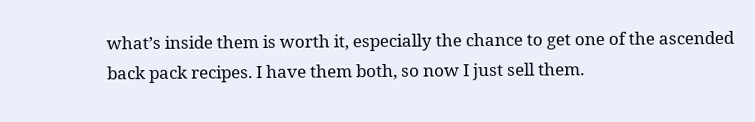what’s inside them is worth it, especially the chance to get one of the ascended back pack recipes. I have them both, so now I just sell them.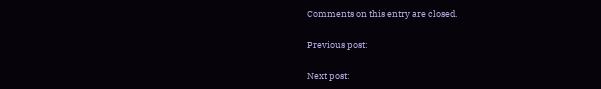Comments on this entry are closed.

Previous post:

Next post: